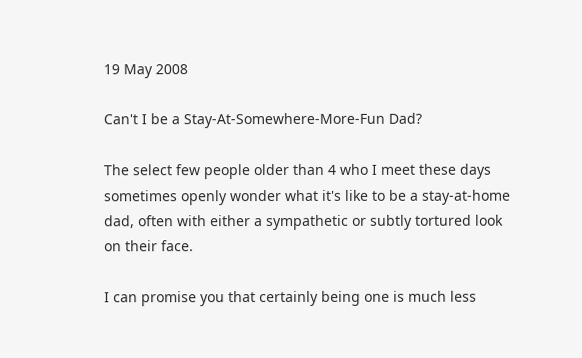19 May 2008

Can't I be a Stay-At-Somewhere-More-Fun Dad?

The select few people older than 4 who I meet these days sometimes openly wonder what it's like to be a stay-at-home dad, often with either a sympathetic or subtly tortured look on their face.

I can promise you that certainly being one is much less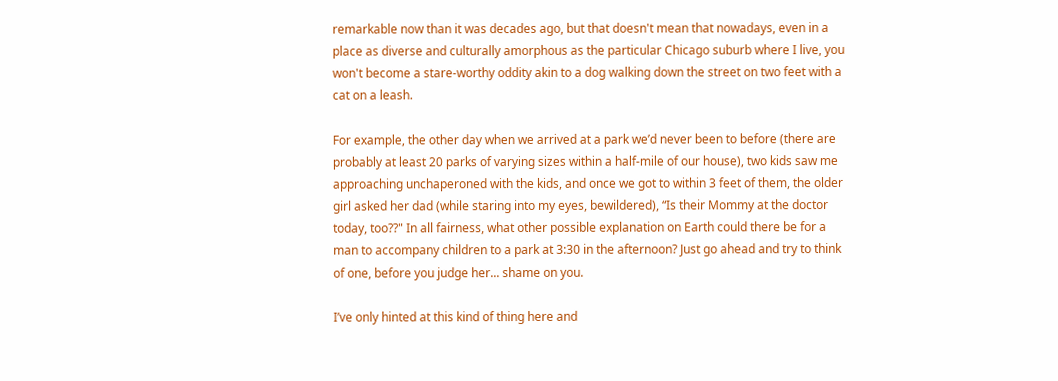remarkable now than it was decades ago, but that doesn't mean that nowadays, even in a place as diverse and culturally amorphous as the particular Chicago suburb where I live, you won't become a stare-worthy oddity akin to a dog walking down the street on two feet with a cat on a leash.

For example, the other day when we arrived at a park we’d never been to before (there are probably at least 20 parks of varying sizes within a half-mile of our house), two kids saw me approaching unchaperoned with the kids, and once we got to within 3 feet of them, the older girl asked her dad (while staring into my eyes, bewildered), “Is their Mommy at the doctor today, too??" In all fairness, what other possible explanation on Earth could there be for a man to accompany children to a park at 3:30 in the afternoon? Just go ahead and try to think of one, before you judge her... shame on you.

I’ve only hinted at this kind of thing here and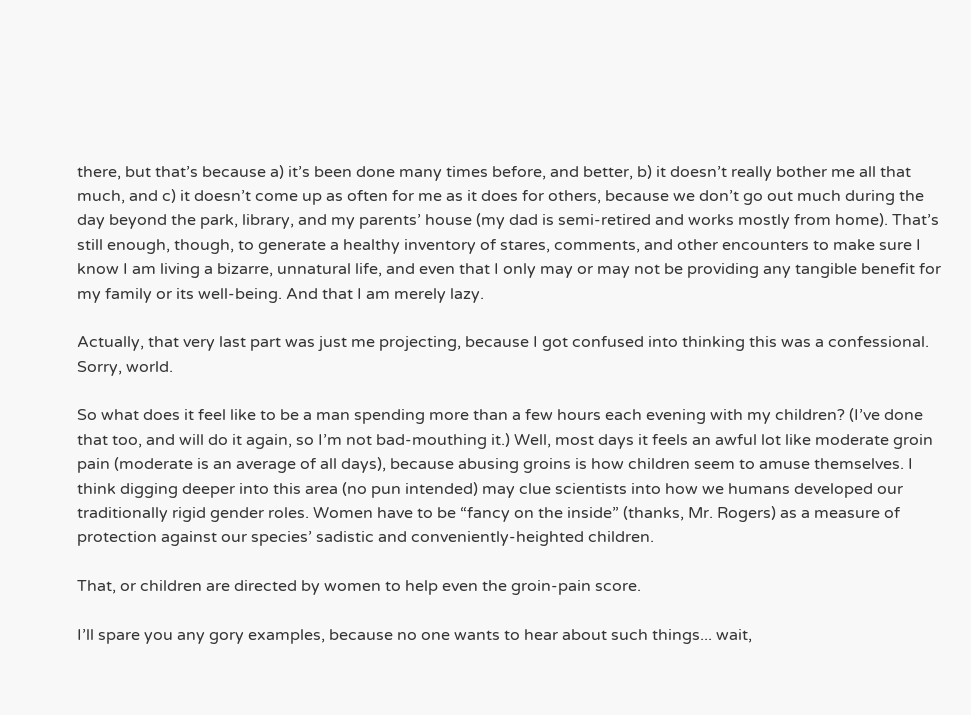there, but that’s because a) it’s been done many times before, and better, b) it doesn’t really bother me all that much, and c) it doesn’t come up as often for me as it does for others, because we don’t go out much during the day beyond the park, library, and my parents’ house (my dad is semi-retired and works mostly from home). That’s still enough, though, to generate a healthy inventory of stares, comments, and other encounters to make sure I know I am living a bizarre, unnatural life, and even that I only may or may not be providing any tangible benefit for my family or its well-being. And that I am merely lazy.

Actually, that very last part was just me projecting, because I got confused into thinking this was a confessional. Sorry, world.

So what does it feel like to be a man spending more than a few hours each evening with my children? (I’ve done that too, and will do it again, so I’m not bad-mouthing it.) Well, most days it feels an awful lot like moderate groin pain (moderate is an average of all days), because abusing groins is how children seem to amuse themselves. I think digging deeper into this area (no pun intended) may clue scientists into how we humans developed our traditionally rigid gender roles. Women have to be “fancy on the inside” (thanks, Mr. Rogers) as a measure of protection against our species’ sadistic and conveniently-heighted children.

That, or children are directed by women to help even the groin-pain score.

I’ll spare you any gory examples, because no one wants to hear about such things... wait,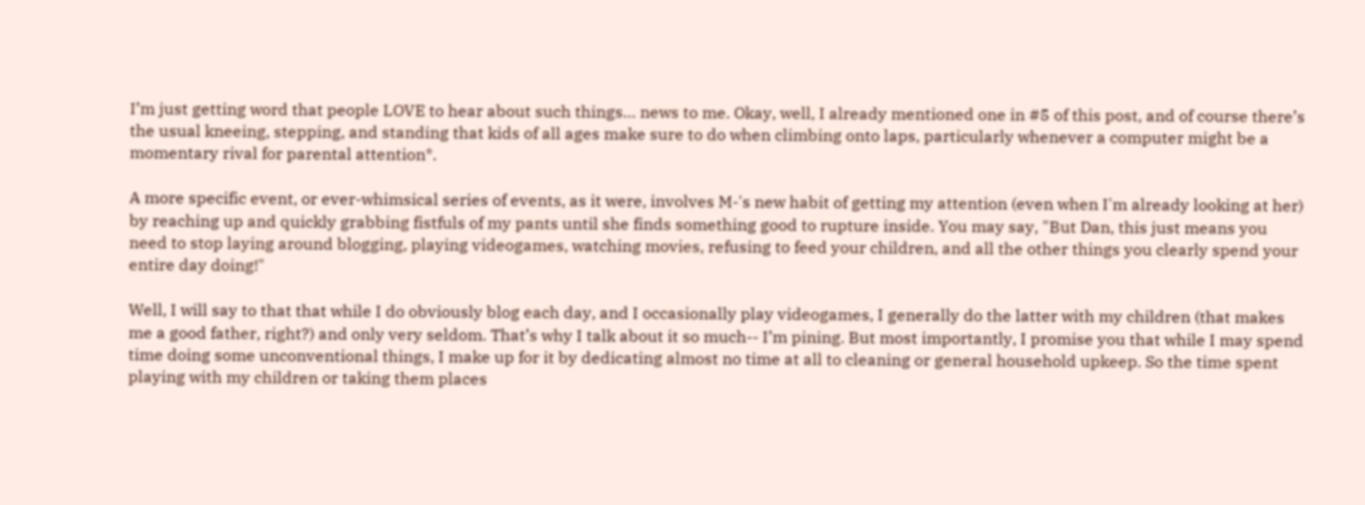I’m just getting word that people LOVE to hear about such things… news to me. Okay, well, I already mentioned one in #5 of this post, and of course there’s the usual kneeing, stepping, and standing that kids of all ages make sure to do when climbing onto laps, particularly whenever a computer might be a momentary rival for parental attention*.

A more specific event, or ever-whimsical series of events, as it were, involves M-'s new habit of getting my attention (even when I'm already looking at her) by reaching up and quickly grabbing fistfuls of my pants until she finds something good to rupture inside. You may say, "But Dan, this just means you need to stop laying around blogging, playing videogames, watching movies, refusing to feed your children, and all the other things you clearly spend your entire day doing!"

Well, I will say to that that while I do obviously blog each day, and I occasionally play videogames, I generally do the latter with my children (that makes me a good father, right?) and only very seldom. That’s why I talk about it so much-- I’m pining. But most importantly, I promise you that while I may spend time doing some unconventional things, I make up for it by dedicating almost no time at all to cleaning or general household upkeep. So the time spent playing with my children or taking them places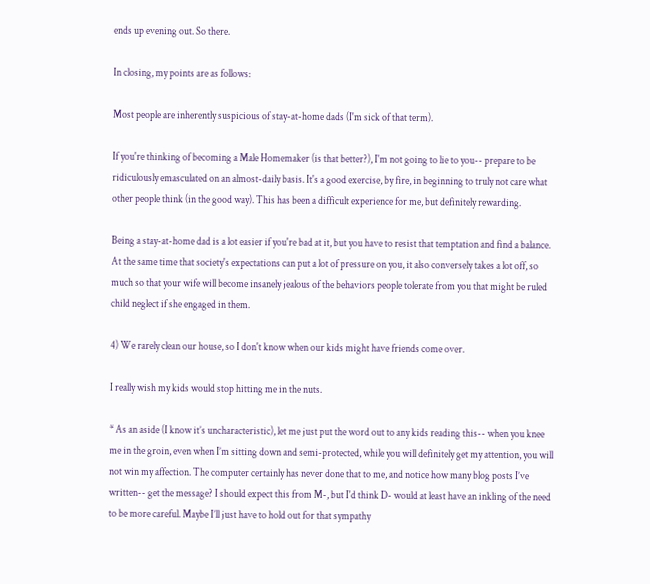ends up evening out. So there.

In closing, my points are as follows:

Most people are inherently suspicious of stay-at-home dads (I'm sick of that term).

If you're thinking of becoming a Male Homemaker (is that better?), I'm not going to lie to you-- prepare to be ridiculously emasculated on an almost-daily basis. It's a good exercise, by fire, in beginning to truly not care what other people think (in the good way). This has been a difficult experience for me, but definitely rewarding.

Being a stay-at-home dad is a lot easier if you're bad at it, but you have to resist that temptation and find a balance. At the same time that society's expectations can put a lot of pressure on you, it also conversely takes a lot off, so much so that your wife will become insanely jealous of the behaviors people tolerate from you that might be ruled child neglect if she engaged in them.

4) We rarely clean our house, so I don't know when our kids might have friends come over.

I really wish my kids would stop hitting me in the nuts.

* As an aside (I know it’s uncharacteristic), let me just put the word out to any kids reading this-- when you knee me in the groin, even when I’m sitting down and semi-protected, while you will definitely get my attention, you will not win my affection. The computer certainly has never done that to me, and notice how many blog posts I’ve written-- get the message? I should expect this from M-, but I'd think D- would at least have an inkling of the need to be more careful. Maybe I’ll just have to hold out for that sympathy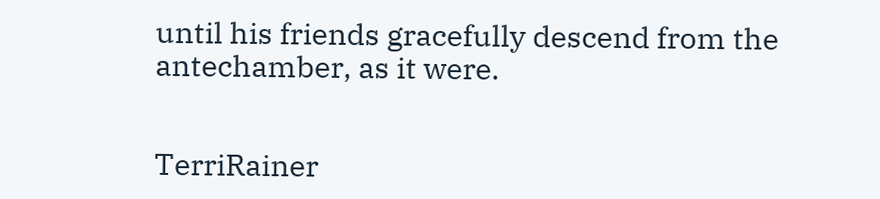until his friends gracefully descend from the antechamber, as it were.


TerriRainer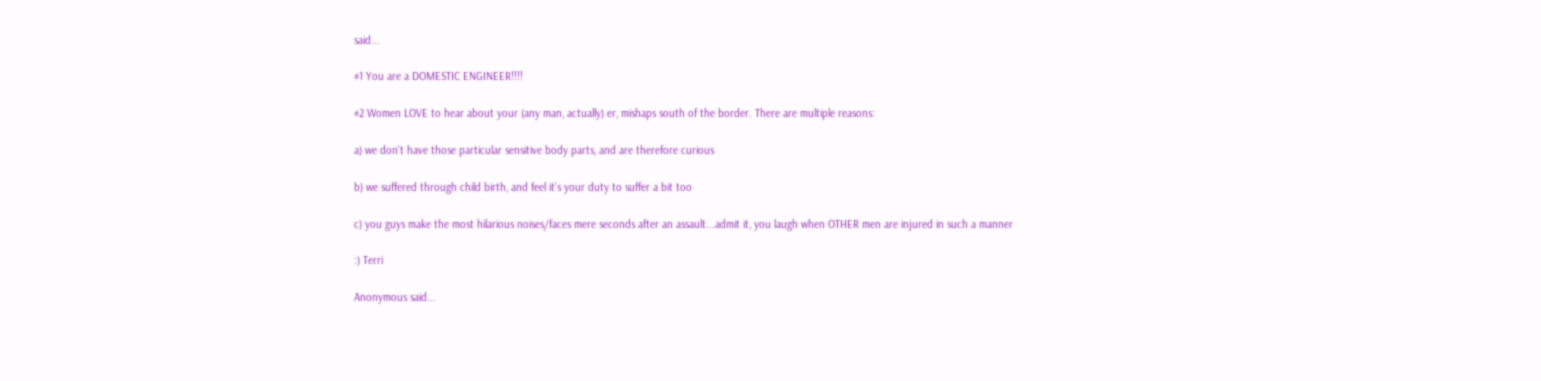said...

#1 You are a DOMESTIC ENGINEER!!!!

#2 Women LOVE to hear about your (any man, actually) er, mishaps south of the border. There are multiple reasons:

a) we don't have those particular sensitive body parts, and are therefore curious

b) we suffered through child birth, and feel it's your duty to suffer a bit too

c) you guys make the most hilarious noises/faces mere seconds after an assault...admit it, you laugh when OTHER men are injured in such a manner

:) Terri

Anonymous said...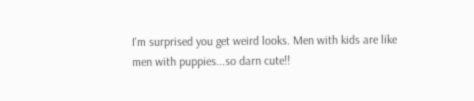I'm surprised you get weird looks. Men with kids are like men with puppies...so darn cute!!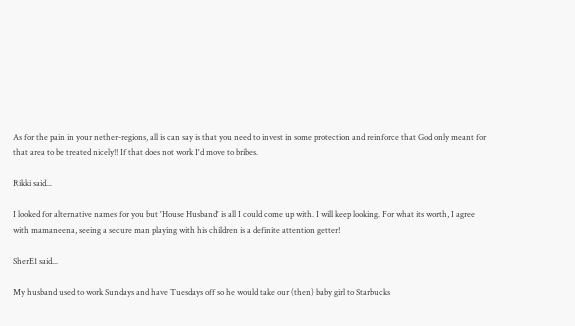As for the pain in your nether-regions, all is can say is that you need to invest in some protection and reinforce that God only meant for that area to be treated nicely!! If that does not work I'd move to bribes.

Rikki said...

I looked for alternative names for you but 'House Husband' is all I could come up with. I will keep looking. For what its worth, I agree with mamaneena, seeing a secure man playing with his children is a definite attention getter!

SherE1 said...

My husband used to work Sundays and have Tuesdays off so he would take our (then) baby girl to Starbucks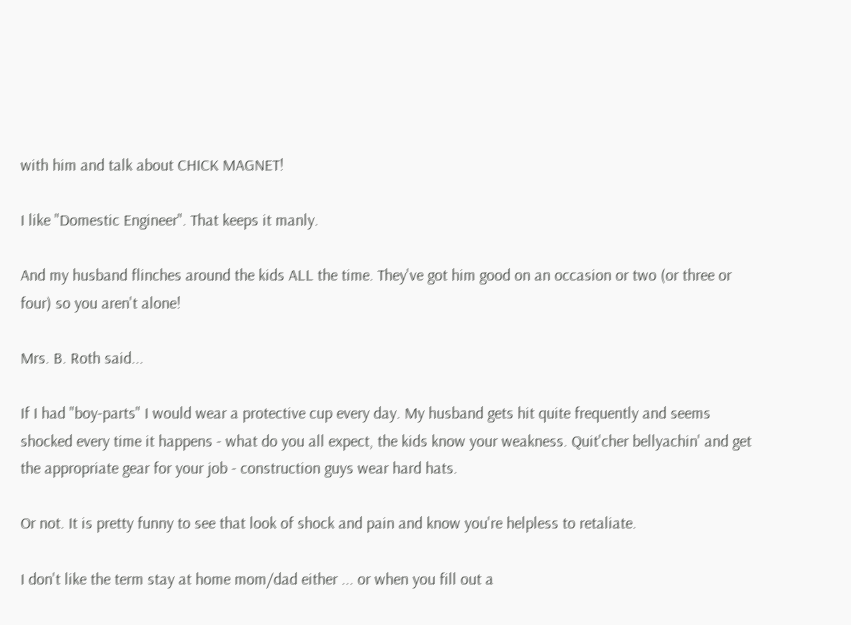with him and talk about CHICK MAGNET!

I like "Domestic Engineer". That keeps it manly.

And my husband flinches around the kids ALL the time. They've got him good on an occasion or two (or three or four) so you aren't alone!

Mrs. B. Roth said...

If I had "boy-parts" I would wear a protective cup every day. My husband gets hit quite frequently and seems shocked every time it happens - what do you all expect, the kids know your weakness. Quit'cher bellyachin' and get the appropriate gear for your job - construction guys wear hard hats.

Or not. It is pretty funny to see that look of shock and pain and know you're helpless to retaliate.

I don't like the term stay at home mom/dad either ... or when you fill out a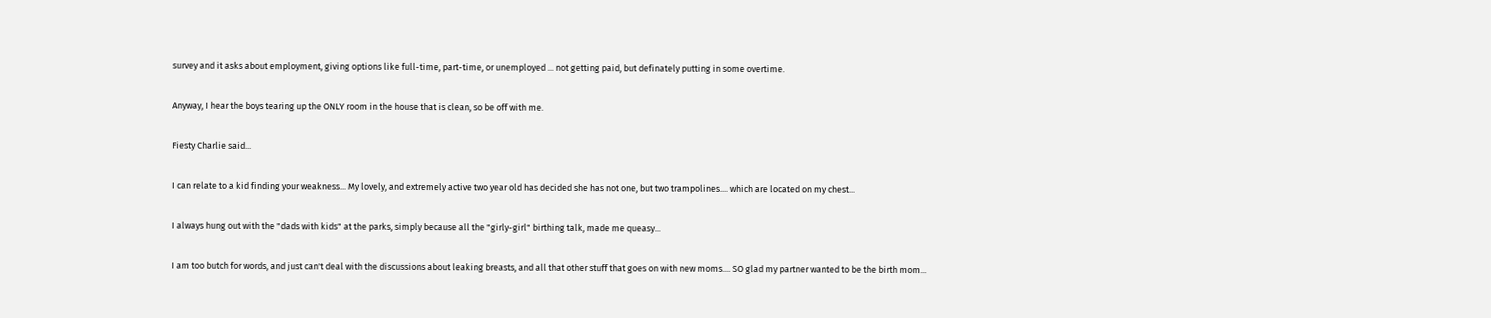survey and it asks about employment, giving options like full-time, part-time, or unemployed ... not getting paid, but definately putting in some overtime.

Anyway, I hear the boys tearing up the ONLY room in the house that is clean, so be off with me.

Fiesty Charlie said...

I can relate to a kid finding your weakness... My lovely, and extremely active two year old has decided she has not one, but two trampolines.... which are located on my chest...

I always hung out with the "dads with kids" at the parks, simply because all the "girly-girl" birthing talk, made me queasy...

I am too butch for words, and just can't deal with the discussions about leaking breasts, and all that other stuff that goes on with new moms.... SO glad my partner wanted to be the birth mom...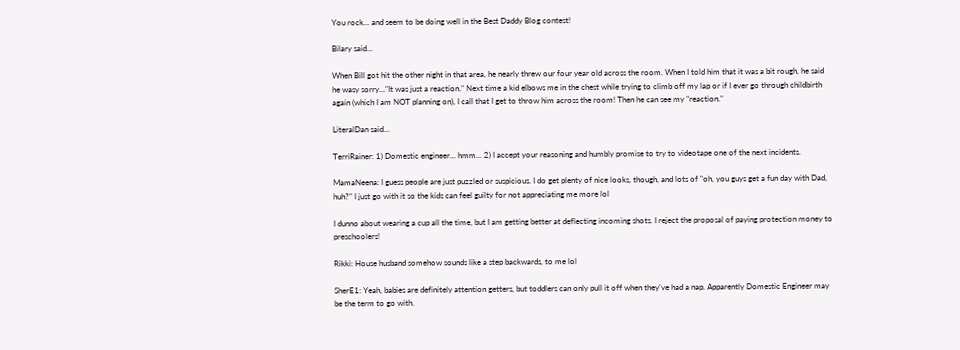You rock... and seem to be doing well in the Best Daddy Blog contest!

Bilary said...

When Bill got hit the other night in that area, he nearly threw our four year old across the room. When I told him that it was a bit rough, he said he wasy sorry..."It was just a reaction." Next time a kid elbows me in the chest while trying to climb off my lap or if I ever go through childbirth again (which I am NOT planning on), I call that I get to throw him across the room! Then he can see my "reaction."

LiteralDan said...

TerriRainer: 1) Domestic engineer... hmm... 2) I accept your reasoning and humbly promise to try to videotape one of the next incidents.

MamaNeena: I guess people are just puzzled or suspicious. I do get plenty of nice looks, though, and lots of "oh, you guys get a fun day with Dad, huh?" I just go with it so the kids can feel guilty for not appreciating me more lol

I dunno about wearing a cup all the time, but I am getting better at deflecting incoming shots. I reject the proposal of paying protection money to preschoolers!

Rikki: House husband somehow sounds like a step backwards, to me lol

SherE1: Yeah, babies are definitely attention getters, but toddlers can only pull it off when they've had a nap. Apparently Domestic Engineer may be the term to go with.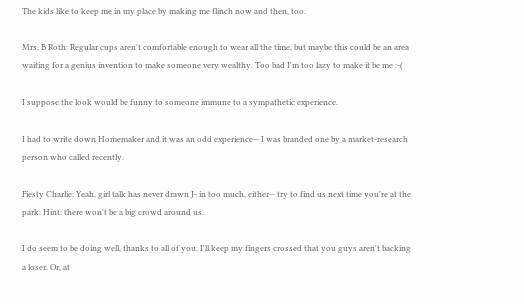The kids like to keep me in my place by making me flinch now and then, too.

Mrs. B Roth: Regular cups aren't comfortable enough to wear all the time, but maybe this could be an area waiting for a genius invention to make someone very wealthy. Too bad I'm too lazy to make it be me :-(

I suppose the look would be funny to someone immune to a sympathetic experience.

I had to write down Homemaker and it was an odd experience-- I was branded one by a market-research person who called recently.

Fiesty Charlie: Yeah, girl talk has never drawn J- in too much, either-- try to find us next time you're at the park. Hint: there won't be a big crowd around us.

I do seem to be doing well, thanks to all of you. I'll keep my fingers crossed that you guys aren't backing a loser. Or, at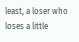least, a loser who loses a little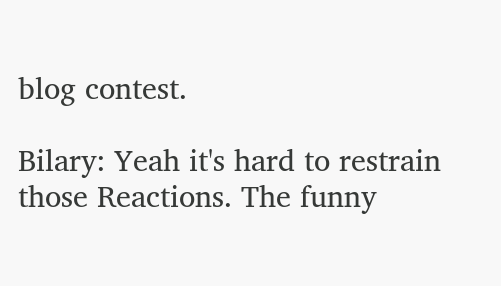blog contest.

Bilary: Yeah it's hard to restrain those Reactions. The funny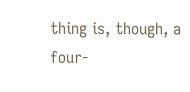thing is, though, a four-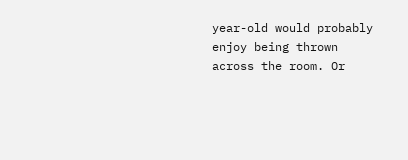year-old would probably enjoy being thrown across the room. Or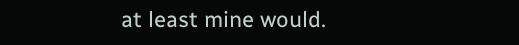at least mine would.